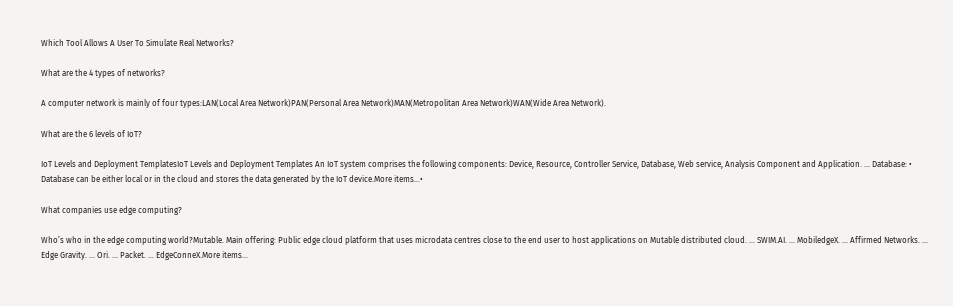Which Tool Allows A User To Simulate Real Networks?

What are the 4 types of networks?

A computer network is mainly of four types:LAN(Local Area Network)PAN(Personal Area Network)MAN(Metropolitan Area Network)WAN(Wide Area Network).

What are the 6 levels of IoT?

IoT Levels and Deployment TemplatesIoT Levels and Deployment Templates An IoT system comprises the following components: Device, Resource, Controller Service, Database, Web service, Analysis Component and Application. … Database: • Database can be either local or in the cloud and stores the data generated by the IoT device.More items…•

What companies use edge computing?

Who’s who in the edge computing world?Mutable. Main offering: Public edge cloud platform that uses microdata centres close to the end user to host applications on Mutable distributed cloud. … SWIM.AI. … MobiledgeX. … Affirmed Networks. … Edge Gravity. … Ori. … Packet. … EdgeConneX.More items…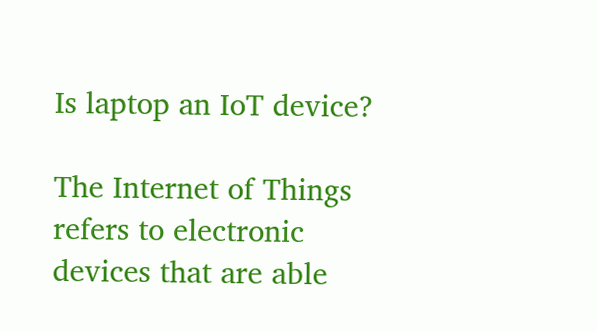Is laptop an IoT device?

The Internet of Things refers to electronic devices that are able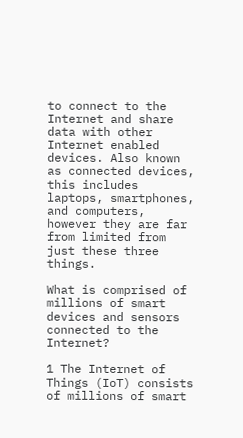to connect to the Internet and share data with other Internet enabled devices. Also known as connected devices, this includes laptops, smartphones, and computers, however they are far from limited from just these three things.

What is comprised of millions of smart devices and sensors connected to the Internet?

1 The Internet of Things (IoT) consists of millions of smart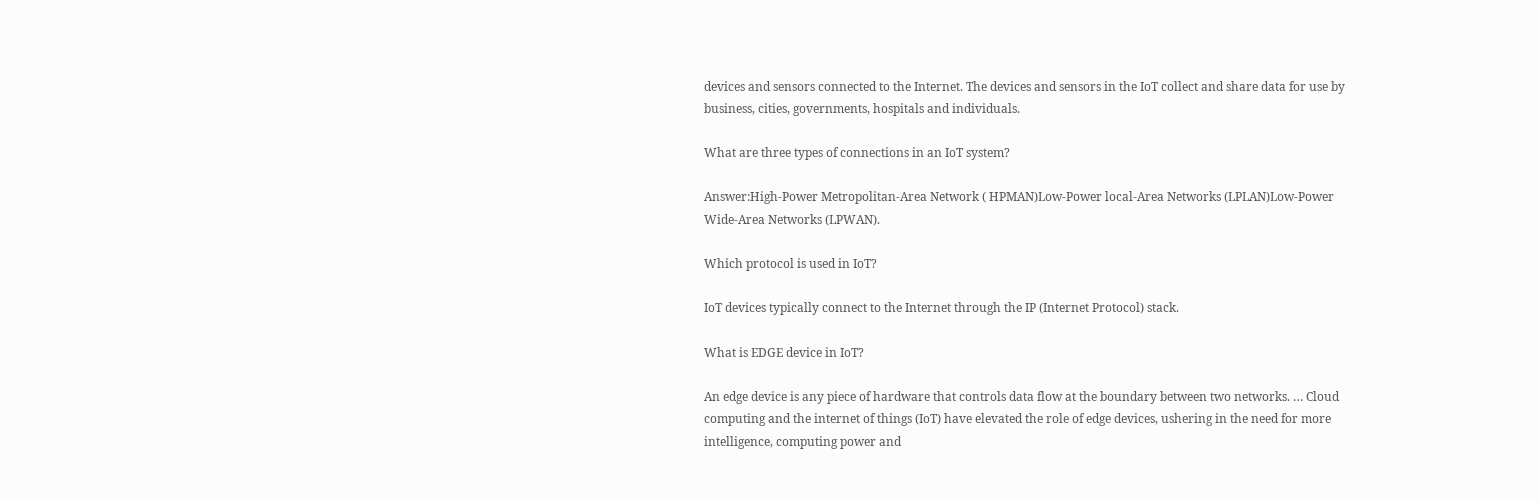devices and sensors connected to the Internet. The devices and sensors in the IoT collect and share data for use by business, cities, governments, hospitals and individuals.

What are three types of connections in an IoT system?

Answer:High-Power Metropolitan-Area Network ( HPMAN)Low-Power local-Area Networks (LPLAN)Low-Power Wide-Area Networks (LPWAN).

Which protocol is used in IoT?

IoT devices typically connect to the Internet through the IP (Internet Protocol) stack.

What is EDGE device in IoT?

An edge device is any piece of hardware that controls data flow at the boundary between two networks. … Cloud computing and the internet of things (IoT) have elevated the role of edge devices, ushering in the need for more intelligence, computing power and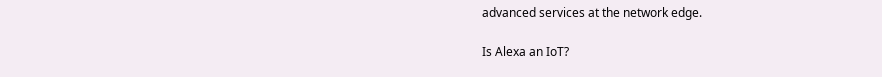advanced services at the network edge.

Is Alexa an IoT?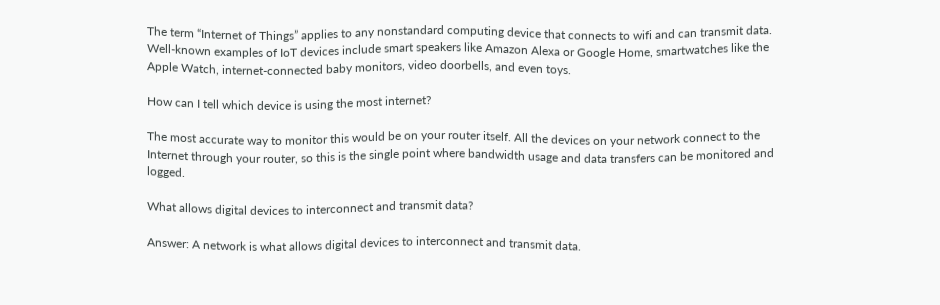The term “Internet of Things” applies to any nonstandard computing device that connects to wifi and can transmit data. Well-known examples of IoT devices include smart speakers like Amazon Alexa or Google Home, smartwatches like the Apple Watch, internet-connected baby monitors, video doorbells, and even toys.

How can I tell which device is using the most internet?

The most accurate way to monitor this would be on your router itself. All the devices on your network connect to the Internet through your router, so this is the single point where bandwidth usage and data transfers can be monitored and logged.

What allows digital devices to interconnect and transmit data?

Answer: A network is what allows digital devices to interconnect and transmit data.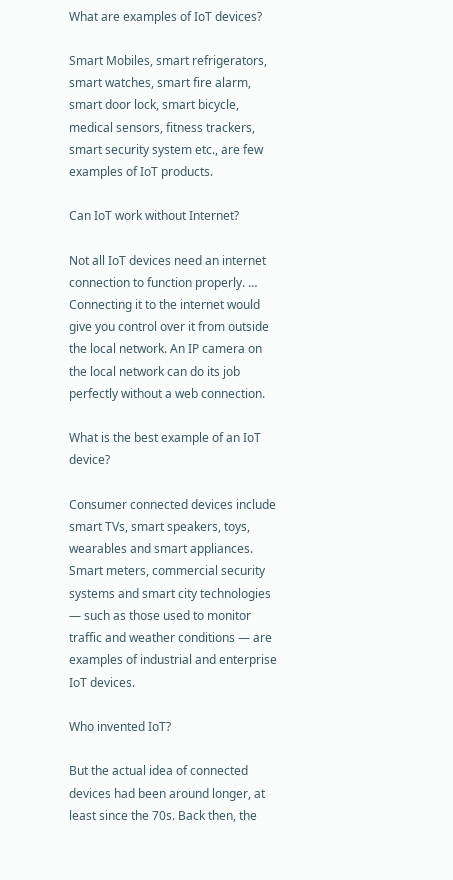What are examples of IoT devices?

Smart Mobiles, smart refrigerators, smart watches, smart fire alarm, smart door lock, smart bicycle, medical sensors, fitness trackers, smart security system etc., are few examples of IoT products.

Can IoT work without Internet?

Not all IoT devices need an internet connection to function properly. … Connecting it to the internet would give you control over it from outside the local network. An IP camera on the local network can do its job perfectly without a web connection.

What is the best example of an IoT device?

Consumer connected devices include smart TVs, smart speakers, toys, wearables and smart appliances. Smart meters, commercial security systems and smart city technologies — such as those used to monitor traffic and weather conditions — are examples of industrial and enterprise IoT devices.

Who invented IoT?

But the actual idea of connected devices had been around longer, at least since the 70s. Back then, the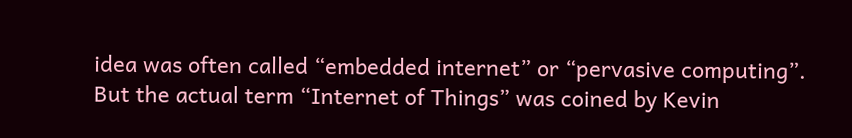idea was often called “embedded internet” or “pervasive computing”. But the actual term “Internet of Things” was coined by Kevin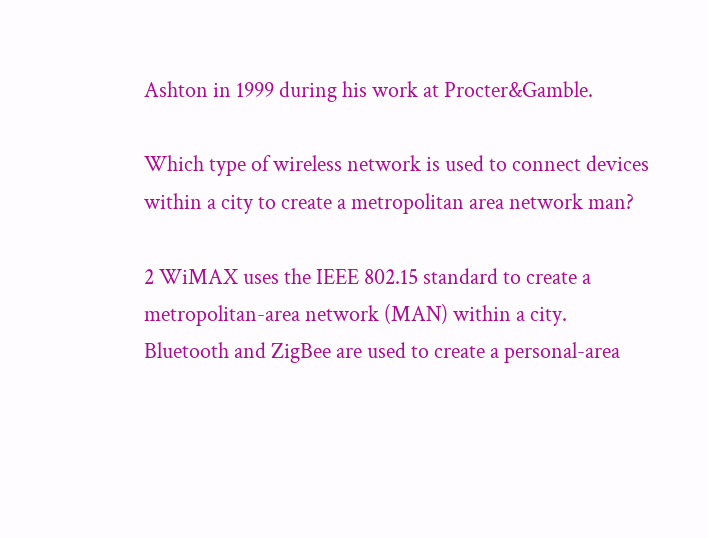Ashton in 1999 during his work at Procter&Gamble.

Which type of wireless network is used to connect devices within a city to create a metropolitan area network man?

2 WiMAX uses the IEEE 802.15 standard to create a metropolitan-area network (MAN) within a city. Bluetooth and ZigBee are used to create a personal-area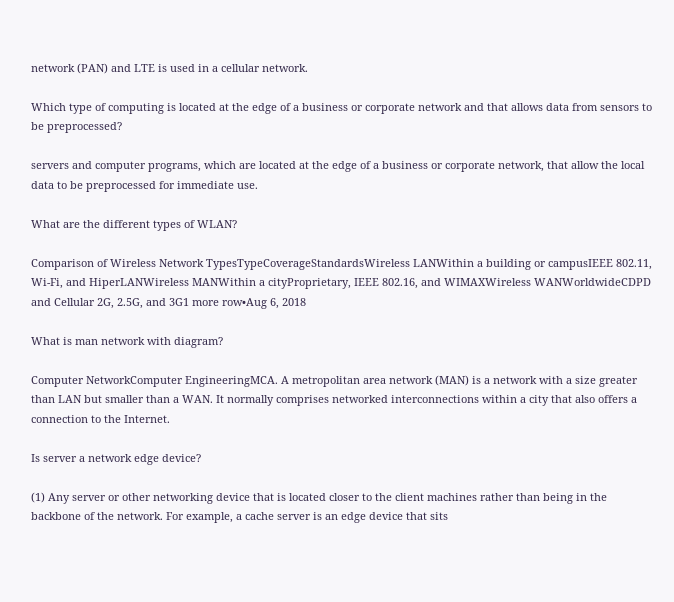network (PAN) and LTE is used in a cellular network.

Which type of computing is located at the edge of a business or corporate network and that allows data from sensors to be preprocessed?

servers and computer programs, which are located at the edge of a business or corporate network, that allow the local data to be preprocessed for immediate use.

What are the different types of WLAN?

Comparison of Wireless Network TypesTypeCoverageStandardsWireless LANWithin a building or campusIEEE 802.11, Wi-Fi, and HiperLANWireless MANWithin a cityProprietary, IEEE 802.16, and WIMAXWireless WANWorldwideCDPD and Cellular 2G, 2.5G, and 3G1 more row•Aug 6, 2018

What is man network with diagram?

Computer NetworkComputer EngineeringMCA. A metropolitan area network (MAN) is a network with a size greater than LAN but smaller than a WAN. It normally comprises networked interconnections within a city that also offers a connection to the Internet.

Is server a network edge device?

(1) Any server or other networking device that is located closer to the client machines rather than being in the backbone of the network. For example, a cache server is an edge device that sits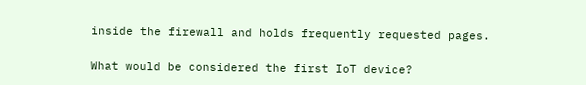inside the firewall and holds frequently requested pages.

What would be considered the first IoT device?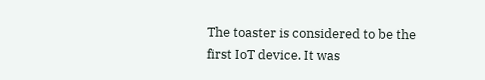The toaster is considered to be the first IoT device. It was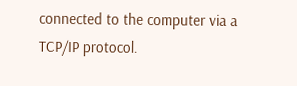connected to the computer via a TCP/IP protocol.